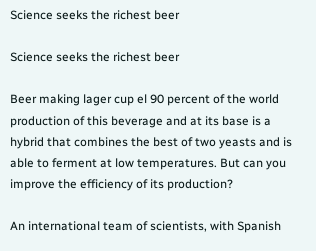Science seeks the richest beer

Science seeks the richest beer

Beer making lager cup el 90 percent of the world production of this beverage and at its base is a hybrid that combines the best of two yeasts and is able to ferment at low temperatures. But can you improve the efficiency of its production?

An international team of scientists, with Spanish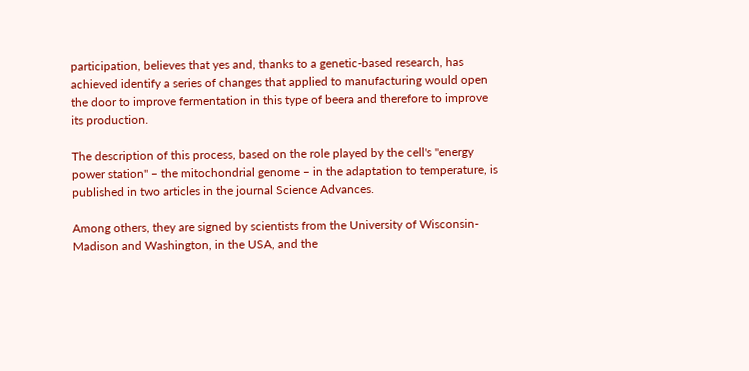participation, believes that yes and, thanks to a genetic-based research, has achieved identify a series of changes that applied to manufacturing would open the door to improve fermentation in this type of beera and therefore to improve its production.

The description of this process, based on the role played by the cell's "energy power station" – the mitochondrial genome – in the adaptation to temperature, is published in two articles in the journal Science Advances.

Among others, they are signed by scientists from the University of Wisconsin-Madison and Washington, in the USA, and the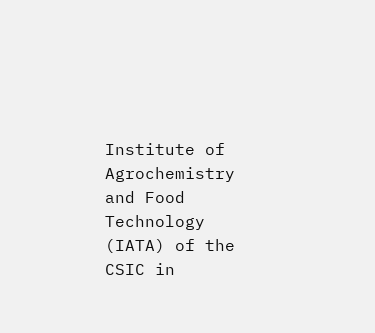Institute of Agrochemistry and Food Technology (IATA) of the CSIC in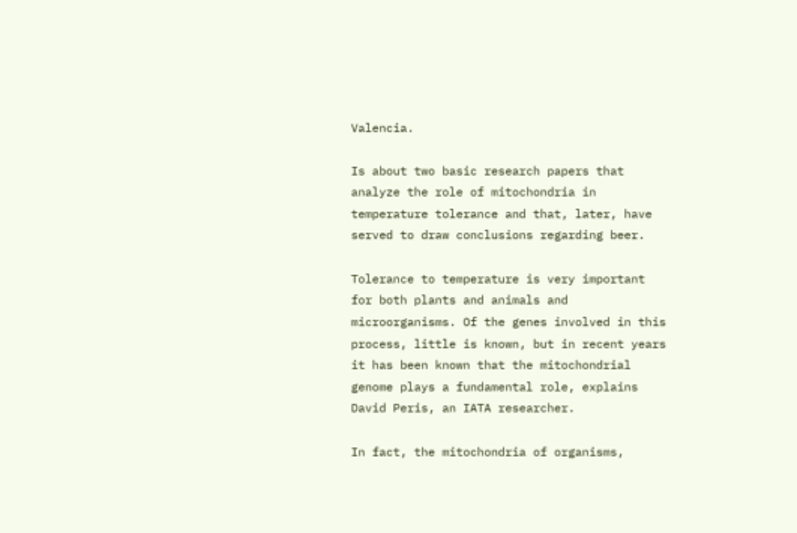Valencia.

Is about two basic research papers that analyze the role of mitochondria in temperature tolerance and that, later, have served to draw conclusions regarding beer.

Tolerance to temperature is very important for both plants and animals and microorganisms. Of the genes involved in this process, little is known, but in recent years it has been known that the mitochondrial genome plays a fundamental role, explains David Peris, an IATA researcher.

In fact, the mitochondria of organisms,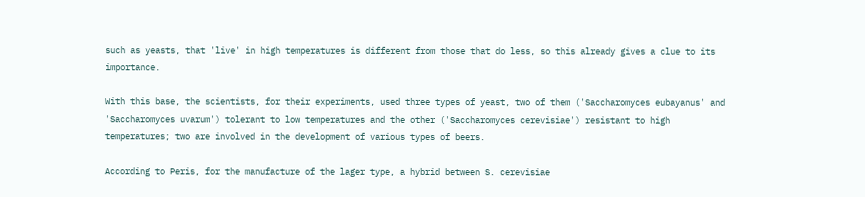such as yeasts, that 'live' in high temperatures is different from those that do less, so this already gives a clue to its importance.

With this base, the scientists, for their experiments, used three types of yeast, two of them ('Saccharomyces eubayanus' and 'Saccharomyces uvarum') tolerant to low temperatures and the other ('Saccharomyces cerevisiae') resistant to high temperatures; two are involved in the development of various types of beers.

According to Peris, for the manufacture of the lager type, a hybrid between S. cerevisiae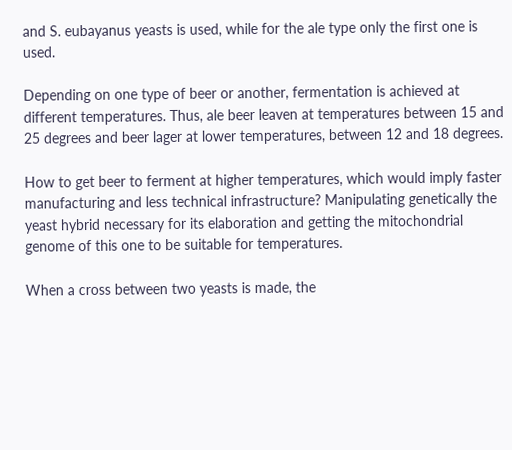and S. eubayanus yeasts is used, while for the ale type only the first one is used.

Depending on one type of beer or another, fermentation is achieved at different temperatures. Thus, ale beer leaven at temperatures between 15 and 25 degrees and beer lager at lower temperatures, between 12 and 18 degrees.

How to get beer to ferment at higher temperatures, which would imply faster manufacturing and less technical infrastructure? Manipulating genetically the yeast hybrid necessary for its elaboration and getting the mitochondrial genome of this one to be suitable for temperatures.

When a cross between two yeasts is made, the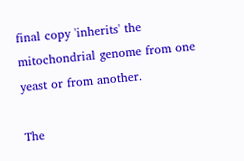final copy 'inherits' the mitochondrial genome from one yeast or from another.

The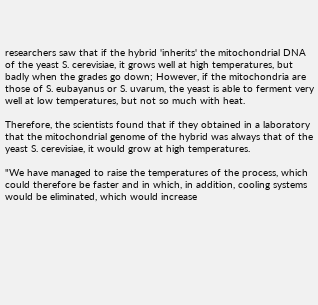researchers saw that if the hybrid 'inherits' the mitochondrial DNA of the yeast S. cerevisiae, it grows well at high temperatures, but badly when the grades go down; However, if the mitochondria are those of S. eubayanus or S. uvarum, the yeast is able to ferment very well at low temperatures, but not so much with heat.

Therefore, the scientists found that if they obtained in a laboratory that the mitochondrial genome of the hybrid was always that of the yeast S. cerevisiae, it would grow at high temperatures.

"We have managed to raise the temperatures of the process, which could therefore be faster and in which, in addition, cooling systems would be eliminated, which would increase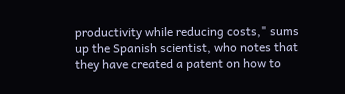productivity while reducing costs," sums up the Spanish scientist, who notes that they have created a patent on how to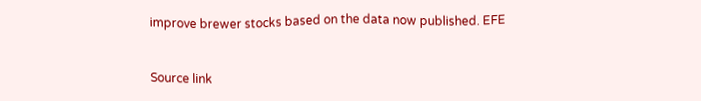improve brewer stocks based on the data now published. EFE


Source link